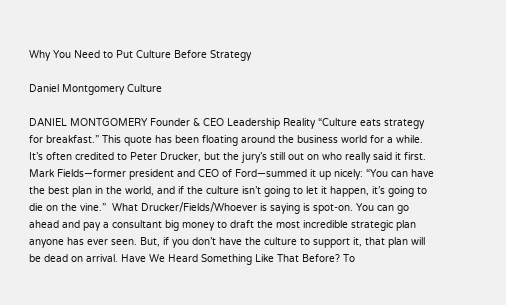Why You Need to Put Culture Before Strategy

Daniel Montgomery Culture

DANIEL MONTGOMERY Founder & CEO Leadership Reality “Culture eats strategy for breakfast.” This quote has been floating around the business world for a while. It’s often credited to Peter Drucker, but the jury’s still out on who really said it first.  Mark Fields—former president and CEO of Ford—summed it up nicely: “You can have the best plan in the world, and if the culture isn’t going to let it happen, it’s going to die on the vine.”  What Drucker/Fields/Whoever is saying is spot-on. You can go ahead and pay a consultant big money to draft the most incredible strategic plan anyone has ever seen. But, if you don’t have the culture to support it, that plan will be dead on arrival. Have We Heard Something Like That Before? To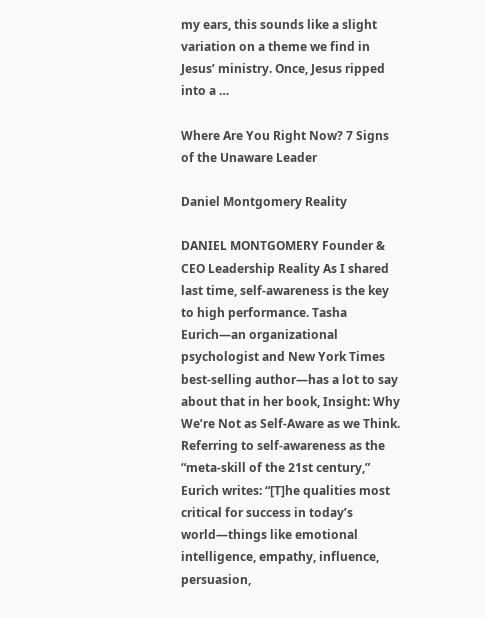my ears, this sounds like a slight variation on a theme we find in Jesus’ ministry. Once, Jesus ripped into a …

Where Are You Right Now? 7 Signs of the Unaware Leader

Daniel Montgomery Reality

DANIEL MONTGOMERY Founder & CEO Leadership Reality As I shared last time, self-awareness is the key to high performance. Tasha Eurich—an organizational psychologist and New York Times best-selling author—has a lot to say about that in her book, Insight: Why We’re Not as Self-Aware as we Think. Referring to self-awareness as the “meta-skill of the 21st century,” Eurich writes: “[T]he qualities most critical for success in today’s world—things like emotional intelligence, empathy, influence, persuasion,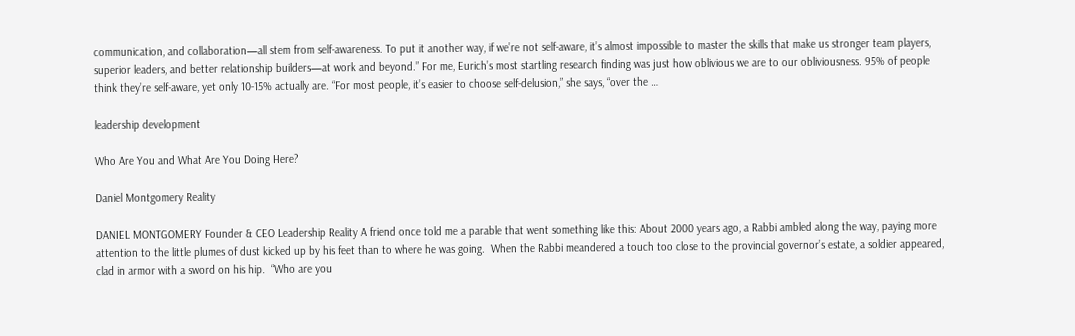communication, and collaboration—all stem from self-awareness. To put it another way, if we’re not self-aware, it’s almost impossible to master the skills that make us stronger team players, superior leaders, and better relationship builders—at work and beyond.” For me, Eurich’s most startling research finding was just how oblivious we are to our obliviousness. 95% of people think they’re self-aware, yet only 10-15% actually are. “For most people, it’s easier to choose self-delusion,” she says, “over the …

leadership development

Who Are You and What Are You Doing Here?

Daniel Montgomery Reality

DANIEL MONTGOMERY Founder & CEO Leadership Reality A friend once told me a parable that went something like this: About 2000 years ago, a Rabbi ambled along the way, paying more attention to the little plumes of dust kicked up by his feet than to where he was going.  When the Rabbi meandered a touch too close to the provincial governor’s estate, a soldier appeared, clad in armor with a sword on his hip.  “Who are you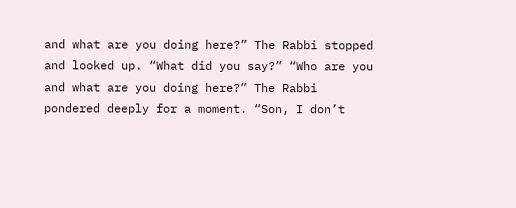and what are you doing here?” The Rabbi stopped and looked up. “What did you say?” “Who are you and what are you doing here?” The Rabbi pondered deeply for a moment. “Son, I don’t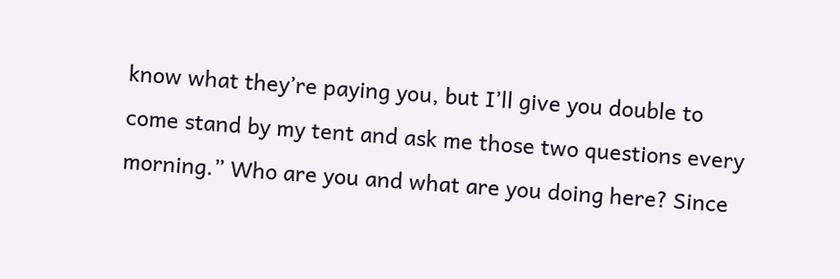know what they’re paying you, but I’ll give you double to come stand by my tent and ask me those two questions every morning.” Who are you and what are you doing here? Since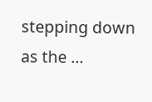stepping down as the …